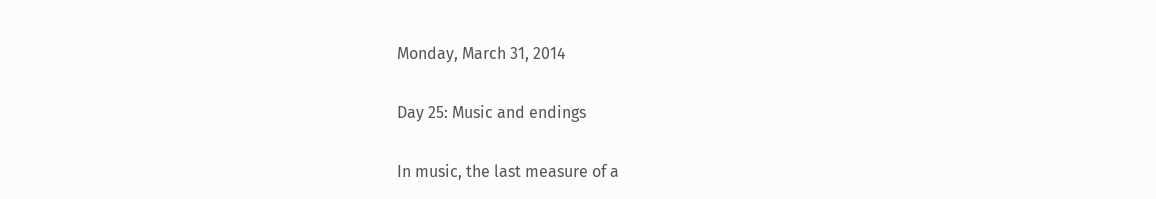Monday, March 31, 2014

Day 25: Music and endings

In music, the last measure of a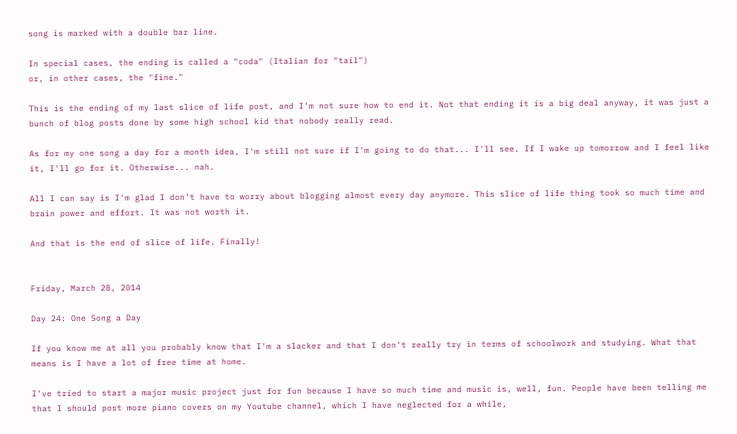song is marked with a double bar line.

In special cases, the ending is called a "coda" (Italian for "tail")
or, in other cases, the "fine."

This is the ending of my last slice of life post, and I'm not sure how to end it. Not that ending it is a big deal anyway, it was just a bunch of blog posts done by some high school kid that nobody really read.

As for my one song a day for a month idea, I'm still not sure if I'm going to do that... I'll see. If I wake up tomorrow and I feel like it, I'll go for it. Otherwise... nah.

All I can say is I'm glad I don't have to worry about blogging almost every day anymore. This slice of life thing took so much time and brain power and effort. It was not worth it.

And that is the end of slice of life. Finally!


Friday, March 28, 2014

Day 24: One Song a Day

If you know me at all you probably know that I'm a slacker and that I don't really try in terms of schoolwork and studying. What that means is I have a lot of free time at home.

I've tried to start a major music project just for fun because I have so much time and music is, well, fun. People have been telling me that I should post more piano covers on my Youtube channel, which I have neglected for a while,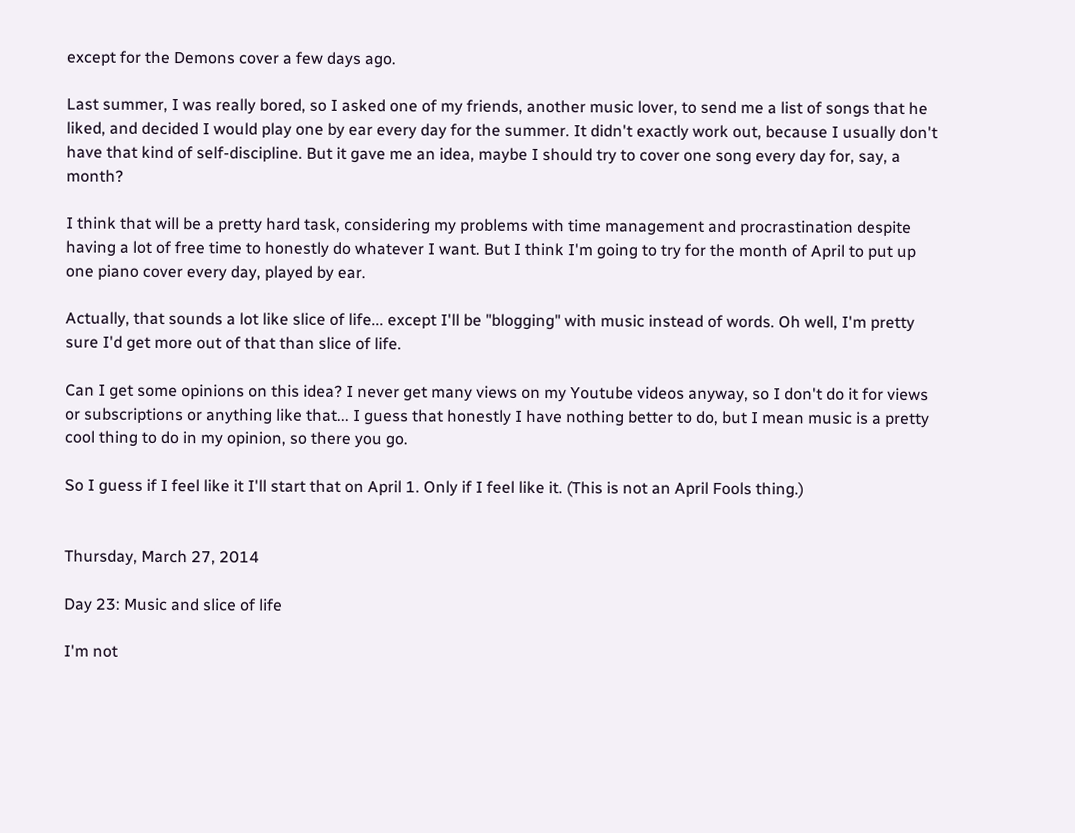except for the Demons cover a few days ago.

Last summer, I was really bored, so I asked one of my friends, another music lover, to send me a list of songs that he liked, and decided I would play one by ear every day for the summer. It didn't exactly work out, because I usually don't have that kind of self-discipline. But it gave me an idea, maybe I should try to cover one song every day for, say, a month?

I think that will be a pretty hard task, considering my problems with time management and procrastination despite having a lot of free time to honestly do whatever I want. But I think I'm going to try for the month of April to put up one piano cover every day, played by ear.

Actually, that sounds a lot like slice of life... except I'll be "blogging" with music instead of words. Oh well, I'm pretty sure I'd get more out of that than slice of life.

Can I get some opinions on this idea? I never get many views on my Youtube videos anyway, so I don't do it for views or subscriptions or anything like that... I guess that honestly I have nothing better to do, but I mean music is a pretty cool thing to do in my opinion, so there you go.

So I guess if I feel like it I'll start that on April 1. Only if I feel like it. (This is not an April Fools thing.)


Thursday, March 27, 2014

Day 23: Music and slice of life

I'm not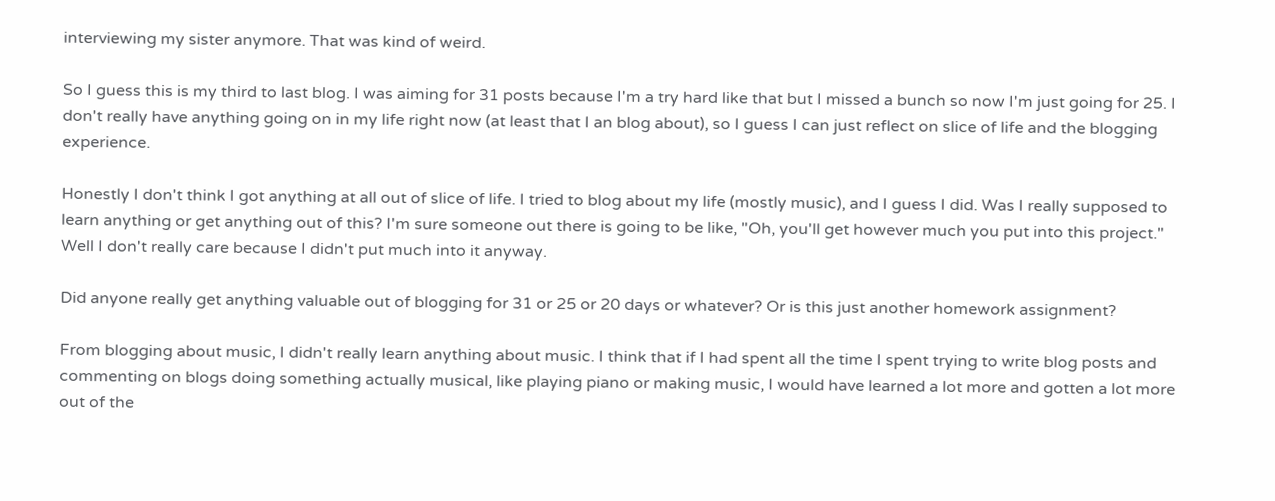interviewing my sister anymore. That was kind of weird.

So I guess this is my third to last blog. I was aiming for 31 posts because I'm a try hard like that but I missed a bunch so now I'm just going for 25. I don't really have anything going on in my life right now (at least that I an blog about), so I guess I can just reflect on slice of life and the blogging experience.

Honestly I don't think I got anything at all out of slice of life. I tried to blog about my life (mostly music), and I guess I did. Was I really supposed to learn anything or get anything out of this? I'm sure someone out there is going to be like, "Oh, you'll get however much you put into this project." Well I don't really care because I didn't put much into it anyway.

Did anyone really get anything valuable out of blogging for 31 or 25 or 20 days or whatever? Or is this just another homework assignment?

From blogging about music, I didn't really learn anything about music. I think that if I had spent all the time I spent trying to write blog posts and commenting on blogs doing something actually musical, like playing piano or making music, I would have learned a lot more and gotten a lot more out of the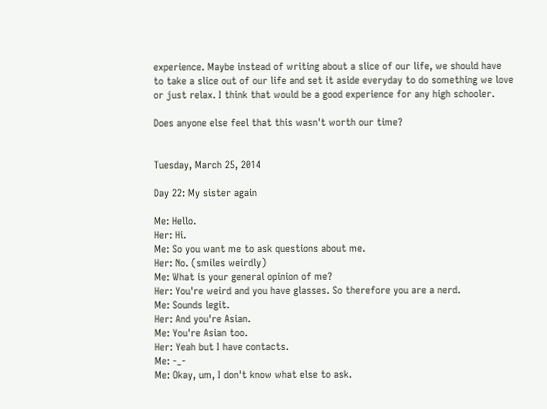experience. Maybe instead of writing about a slice of our life, we should have to take a slice out of our life and set it aside everyday to do something we love or just relax. I think that would be a good experience for any high schooler.

Does anyone else feel that this wasn't worth our time?


Tuesday, March 25, 2014

Day 22: My sister again

Me: Hello.
Her: Hi.
Me: So you want me to ask questions about me.
Her: No. (smiles weirdly)
Me: What is your general opinion of me?
Her: You're weird and you have glasses. So therefore you are a nerd.
Me: Sounds legit.
Her: And you're Asian.
Me: You're Asian too.
Her: Yeah but I have contacts.
Me: -_-
Me: Okay, um, I don't know what else to ask.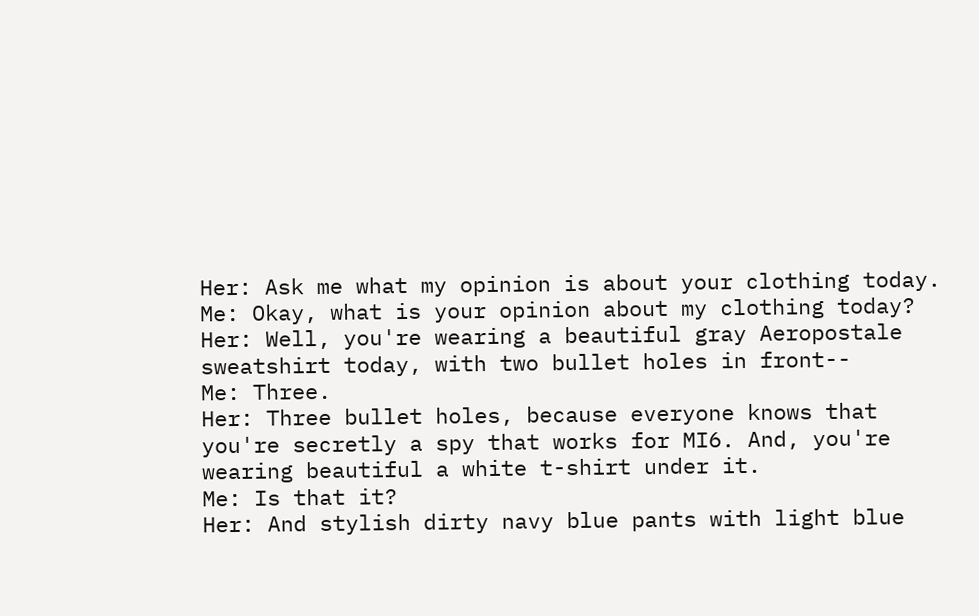Her: Ask me what my opinion is about your clothing today.
Me: Okay, what is your opinion about my clothing today?
Her: Well, you're wearing a beautiful gray Aeropostale sweatshirt today, with two bullet holes in front--
Me: Three.
Her: Three bullet holes, because everyone knows that you're secretly a spy that works for MI6. And, you're wearing beautiful a white t-shirt under it.
Me: Is that it?
Her: And stylish dirty navy blue pants with light blue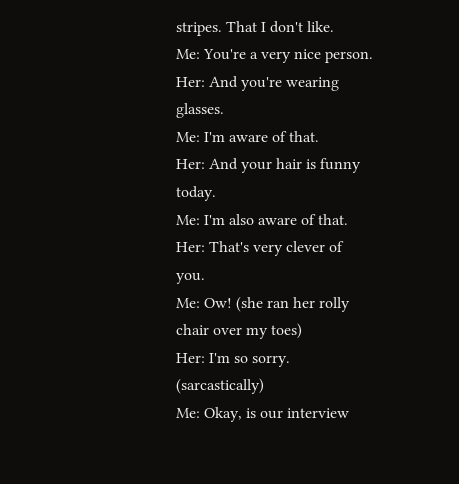stripes. That I don't like.
Me: You're a very nice person.
Her: And you're wearing glasses.
Me: I'm aware of that.
Her: And your hair is funny today.
Me: I'm also aware of that.
Her: That's very clever of you.
Me: Ow! (she ran her rolly chair over my toes)
Her: I'm so sorry. (sarcastically)
Me: Okay, is our interview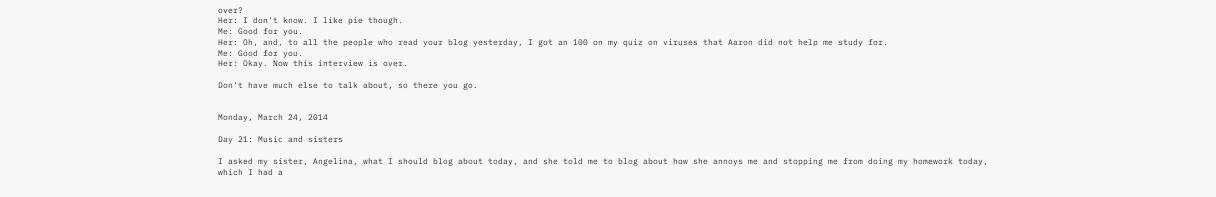over?
Her: I don't know. I like pie though.
Me: Good for you.
Her: Oh, and, to all the people who read your blog yesterday, I got an 100 on my quiz on viruses that Aaron did not help me study for.
Me: Good for you.
Her: Okay. Now this interview is over.

Don't have much else to talk about, so there you go.


Monday, March 24, 2014

Day 21: Music and sisters

I asked my sister, Angelina, what I should blog about today, and she told me to blog about how she annoys me and stopping me from doing my homework today, which I had a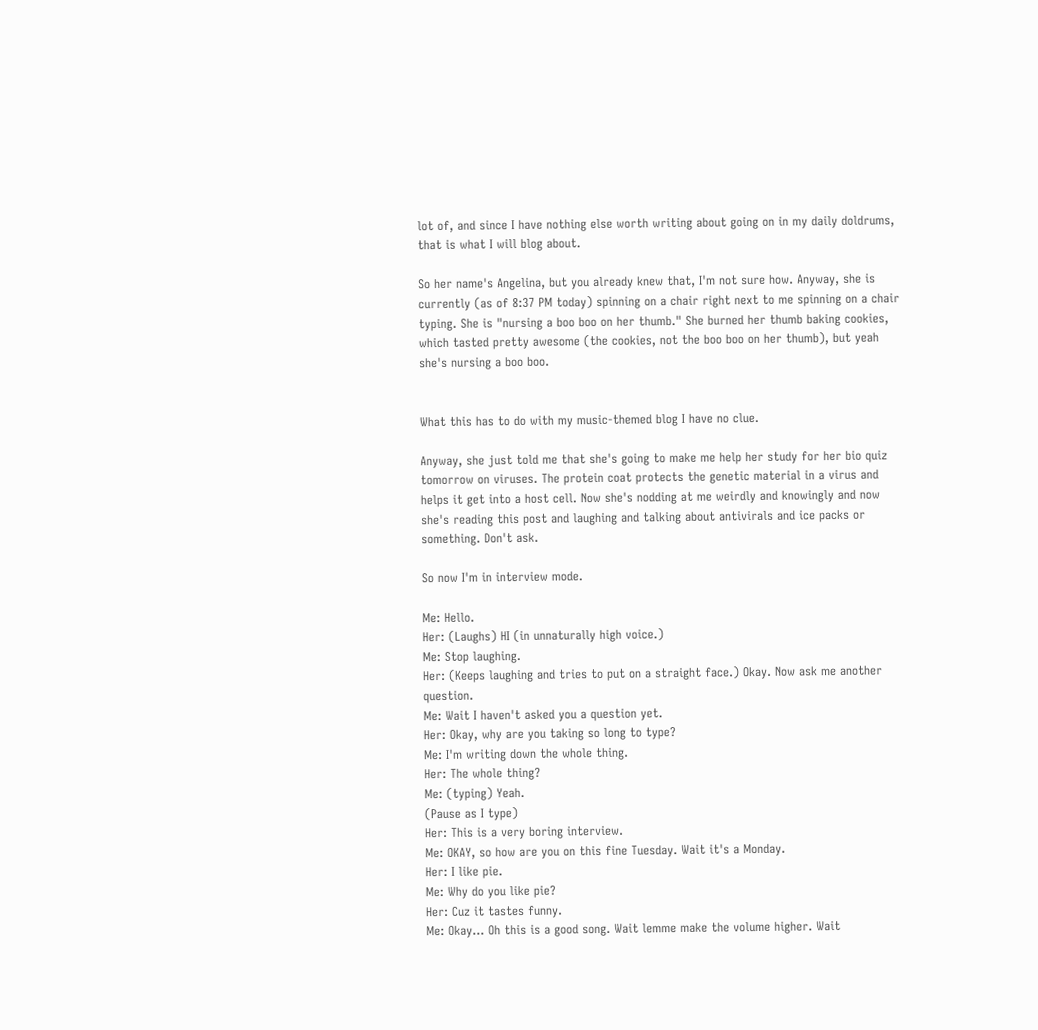lot of, and since I have nothing else worth writing about going on in my daily doldrums, that is what I will blog about.

So her name's Angelina, but you already knew that, I'm not sure how. Anyway, she is currently (as of 8:37 PM today) spinning on a chair right next to me spinning on a chair typing. She is "nursing a boo boo on her thumb." She burned her thumb baking cookies, which tasted pretty awesome (the cookies, not the boo boo on her thumb), but yeah she's nursing a boo boo.


What this has to do with my music-themed blog I have no clue.

Anyway, she just told me that she's going to make me help her study for her bio quiz tomorrow on viruses. The protein coat protects the genetic material in a virus and helps it get into a host cell. Now she's nodding at me weirdly and knowingly and now she's reading this post and laughing and talking about antivirals and ice packs or something. Don't ask.

So now I'm in interview mode.

Me: Hello.
Her: (Laughs) HI (in unnaturally high voice.)
Me: Stop laughing.
Her: (Keeps laughing and tries to put on a straight face.) Okay. Now ask me another question.
Me: Wait I haven't asked you a question yet.
Her: Okay, why are you taking so long to type?
Me: I'm writing down the whole thing.
Her: The whole thing?
Me: (typing) Yeah.
(Pause as I type)
Her: This is a very boring interview.
Me: OKAY, so how are you on this fine Tuesday. Wait it's a Monday.
Her: I like pie.
Me: Why do you like pie?
Her: Cuz it tastes funny.
Me: Okay... Oh this is a good song. Wait lemme make the volume higher. Wait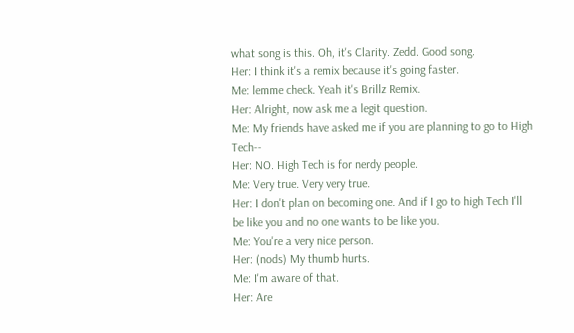what song is this. Oh, it's Clarity. Zedd. Good song.
Her: I think it's a remix because it's going faster.
Me: lemme check. Yeah it's Brillz Remix.
Her: Alright, now ask me a legit question.
Me: My friends have asked me if you are planning to go to High Tech--
Her: NO. High Tech is for nerdy people.
Me: Very true. Very very true.
Her: I don't plan on becoming one. And if I go to high Tech I'll be like you and no one wants to be like you.
Me: You're a very nice person.
Her: (nods) My thumb hurts.
Me: I'm aware of that.
Her: Are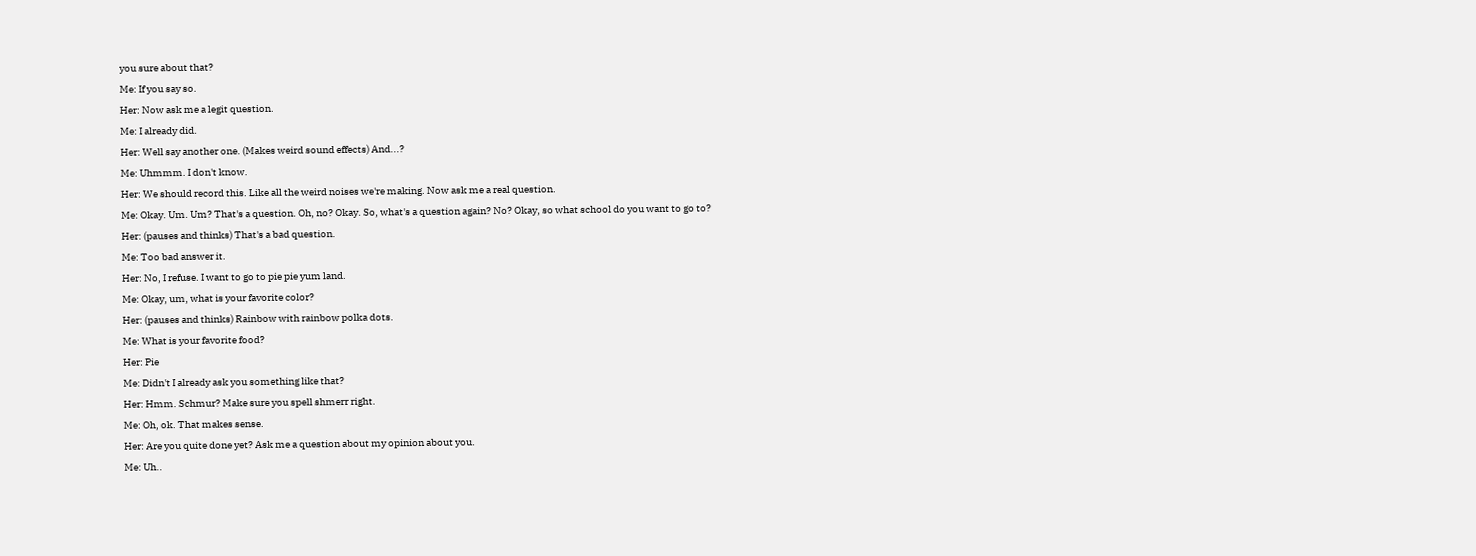you sure about that?
Me: If you say so.
Her: Now ask me a legit question.
Me: I already did.
Her: Well say another one. (Makes weird sound effects) And...?
Me: Uhmmm. I don't know.
Her: We should record this. Like all the weird noises we're making. Now ask me a real question.
Me: Okay. Um. Um? That's a question. Oh, no? Okay. So, what's a question again? No? Okay, so what school do you want to go to?
Her: (pauses and thinks) That's a bad question.
Me: Too bad answer it.
Her: No, I refuse. I want to go to pie pie yum land.
Me: Okay, um, what is your favorite color?
Her: (pauses and thinks) Rainbow with rainbow polka dots.
Me: What is your favorite food?
Her: Pie
Me: Didn't I already ask you something like that?
Her: Hmm. Schmur? Make sure you spell shmerr right.
Me: Oh, ok. That makes sense.
Her: Are you quite done yet? Ask me a question about my opinion about you.
Me: Uh..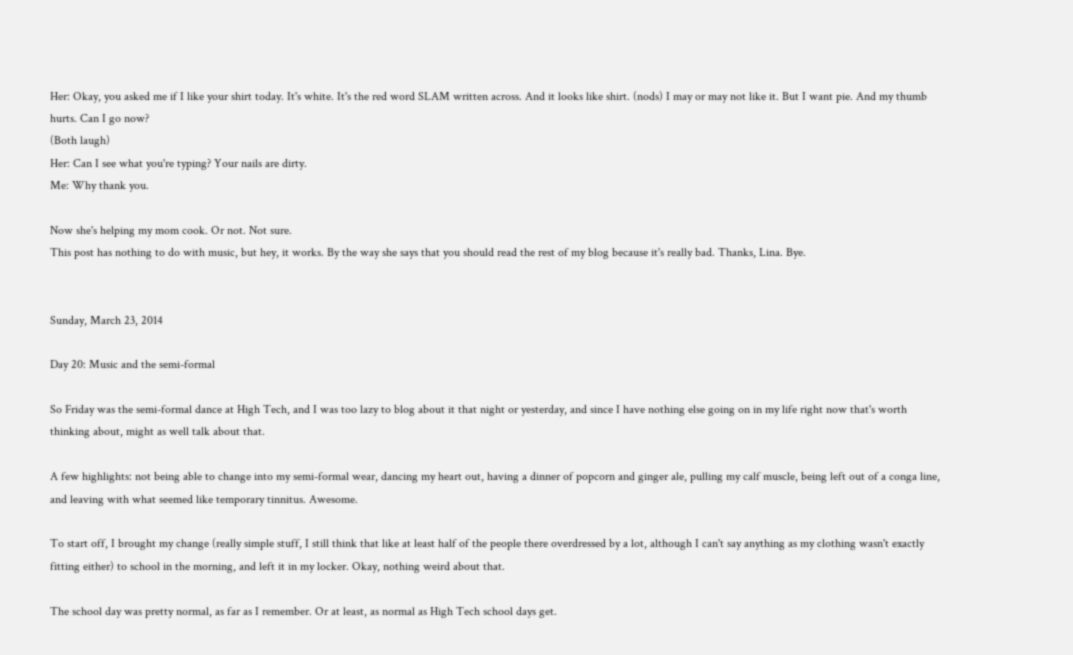Her: Okay, you asked me if I like your shirt today. It's white. It's the red word SLAM written across. And it looks like shirt. (nods) I may or may not like it. But I want pie. And my thumb hurts. Can I go now?
(Both laugh)
Her: Can I see what you're typing? Your nails are dirty.
Me: Why thank you.

Now she's helping my mom cook. Or not. Not sure.
This post has nothing to do with music, but hey, it works. By the way she says that you should read the rest of my blog because it's really bad. Thanks, Lina. Bye.


Sunday, March 23, 2014

Day 20: Music and the semi-formal

So Friday was the semi-formal dance at High Tech, and I was too lazy to blog about it that night or yesterday, and since I have nothing else going on in my life right now that's worth thinking about, might as well talk about that.

A few highlights: not being able to change into my semi-formal wear, dancing my heart out, having a dinner of popcorn and ginger ale, pulling my calf muscle, being left out of a conga line, and leaving with what seemed like temporary tinnitus. Awesome.

To start off, I brought my change (really simple stuff, I still think that like at least half of the people there overdressed by a lot, although I can't say anything as my clothing wasn't exactly fitting either) to school in the morning, and left it in my locker. Okay, nothing weird about that.

The school day was pretty normal, as far as I remember. Or at least, as normal as High Tech school days get.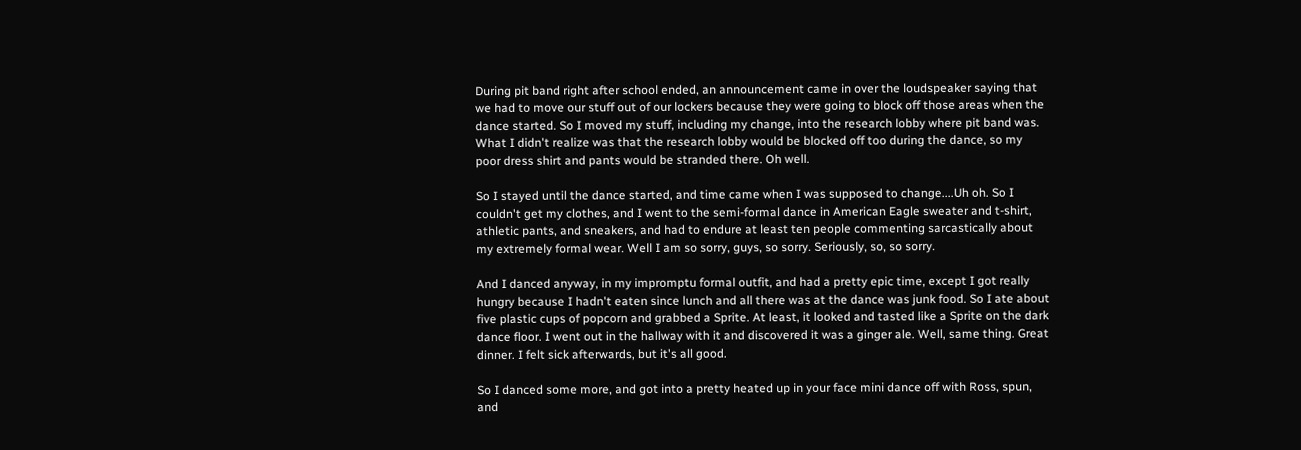During pit band right after school ended, an announcement came in over the loudspeaker saying that we had to move our stuff out of our lockers because they were going to block off those areas when the dance started. So I moved my stuff, including my change, into the research lobby where pit band was. What I didn't realize was that the research lobby would be blocked off too during the dance, so my poor dress shirt and pants would be stranded there. Oh well.

So I stayed until the dance started, and time came when I was supposed to change....Uh oh. So I couldn't get my clothes, and I went to the semi-formal dance in American Eagle sweater and t-shirt, athletic pants, and sneakers, and had to endure at least ten people commenting sarcastically about my extremely formal wear. Well I am so sorry, guys, so sorry. Seriously, so, so sorry.

And I danced anyway, in my impromptu formal outfit, and had a pretty epic time, except I got really hungry because I hadn't eaten since lunch and all there was at the dance was junk food. So I ate about five plastic cups of popcorn and grabbed a Sprite. At least, it looked and tasted like a Sprite on the dark dance floor. I went out in the hallway with it and discovered it was a ginger ale. Well, same thing. Great dinner. I felt sick afterwards, but it's all good.

So I danced some more, and got into a pretty heated up in your face mini dance off with Ross, spun, and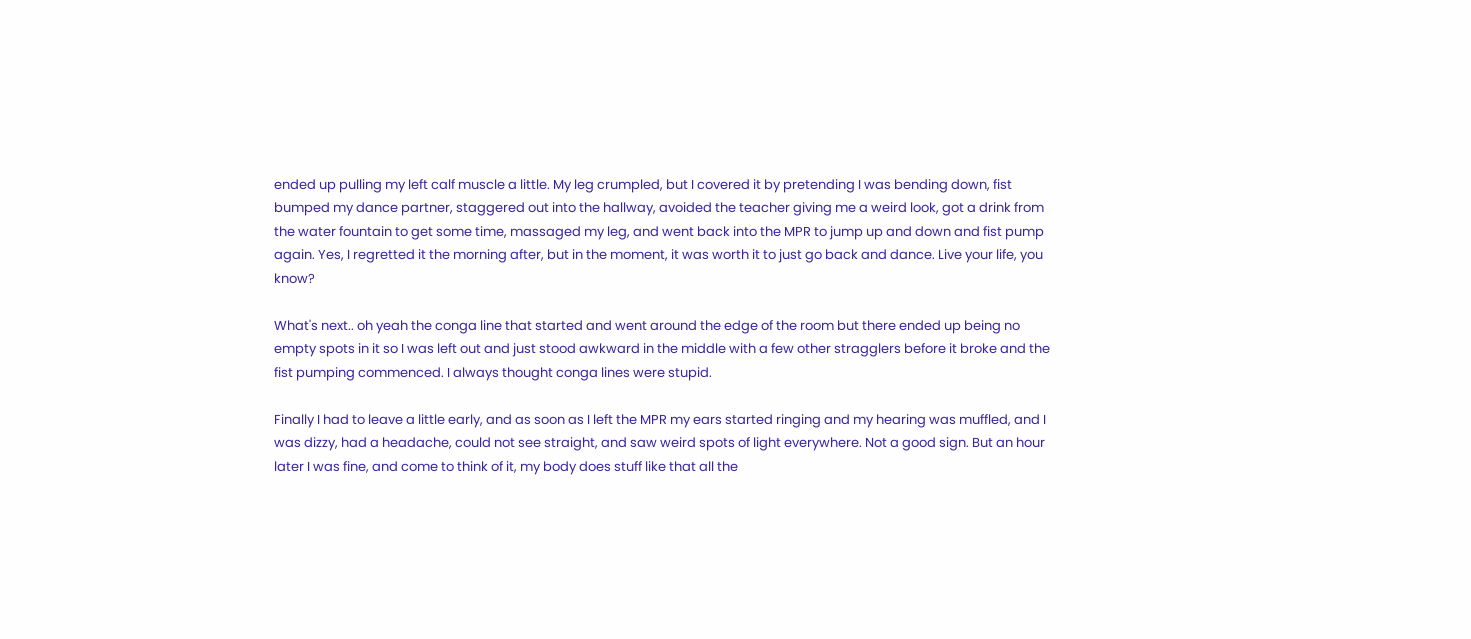ended up pulling my left calf muscle a little. My leg crumpled, but I covered it by pretending I was bending down, fist bumped my dance partner, staggered out into the hallway, avoided the teacher giving me a weird look, got a drink from the water fountain to get some time, massaged my leg, and went back into the MPR to jump up and down and fist pump again. Yes, I regretted it the morning after, but in the moment, it was worth it to just go back and dance. Live your life, you know?

What's next.. oh yeah the conga line that started and went around the edge of the room but there ended up being no empty spots in it so I was left out and just stood awkward in the middle with a few other stragglers before it broke and the fist pumping commenced. I always thought conga lines were stupid.

Finally I had to leave a little early, and as soon as I left the MPR my ears started ringing and my hearing was muffled, and I was dizzy, had a headache, could not see straight, and saw weird spots of light everywhere. Not a good sign. But an hour later I was fine, and come to think of it, my body does stuff like that all the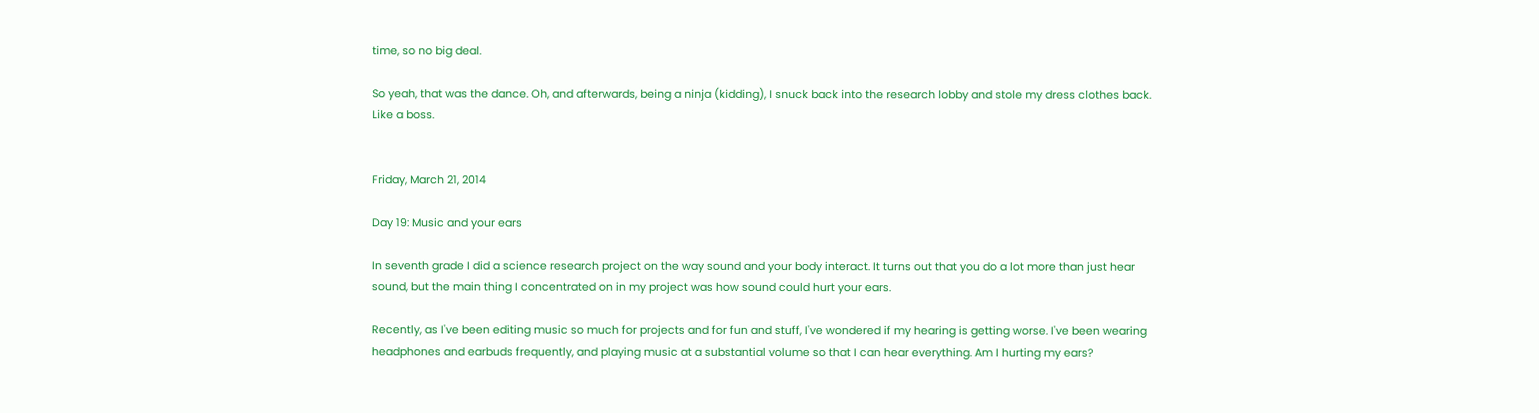time, so no big deal.

So yeah, that was the dance. Oh, and afterwards, being a ninja (kidding), I snuck back into the research lobby and stole my dress clothes back. Like a boss.


Friday, March 21, 2014

Day 19: Music and your ears

In seventh grade I did a science research project on the way sound and your body interact. It turns out that you do a lot more than just hear sound, but the main thing I concentrated on in my project was how sound could hurt your ears.

Recently, as I've been editing music so much for projects and for fun and stuff, I've wondered if my hearing is getting worse. I've been wearing headphones and earbuds frequently, and playing music at a substantial volume so that I can hear everything. Am I hurting my ears?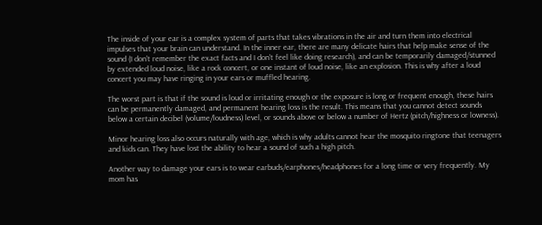The inside of your ear is a complex system of parts that takes vibrations in the air and turn them into electrical impulses that your brain can understand. In the inner ear, there are many delicate hairs that help make sense of the sound (I don't remember the exact facts and I don't feel like doing research), and can be temporarily damaged/stunned by extended loud noise, like a rock concert, or one instant of loud noise, like an explosion. This is why after a loud concert you may have ringing in your ears or muffled hearing.

The worst part is that if the sound is loud or irritating enough or the exposure is long or frequent enough, these hairs can be permanently damaged, and permanent hearing loss is the result. This means that you cannot detect sounds below a certain decibel (volume/loudness) level, or sounds above or below a number of Hertz (pitch/highness or lowness).

Minor hearing loss also occurs naturally with age, which is why adults cannot hear the mosquito ringtone that teenagers and kids can. They have lost the ability to hear a sound of such a high pitch.

Another way to damage your ears is to wear earbuds/earphones/headphones for a long time or very frequently. My mom has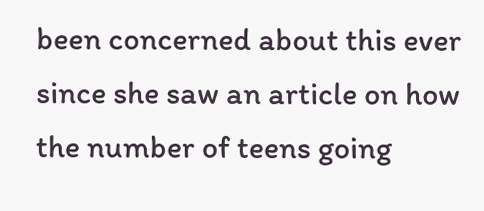been concerned about this ever since she saw an article on how the number of teens going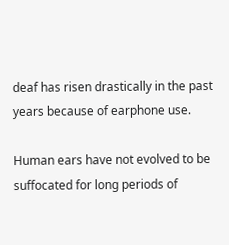deaf has risen drastically in the past years because of earphone use.

Human ears have not evolved to be suffocated for long periods of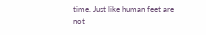time. Just like human feet are not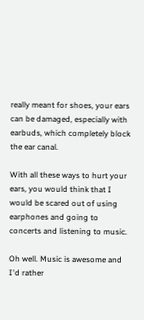really meant for shoes, your ears can be damaged, especially with earbuds, which completely block the ear canal.

With all these ways to hurt your ears, you would think that I would be scared out of using earphones and going to concerts and listening to music.

Oh well. Music is awesome and I'd rather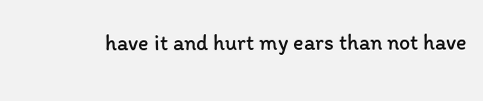have it and hurt my ears than not have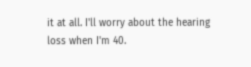it at all. I'll worry about the hearing loss when I'm 40.